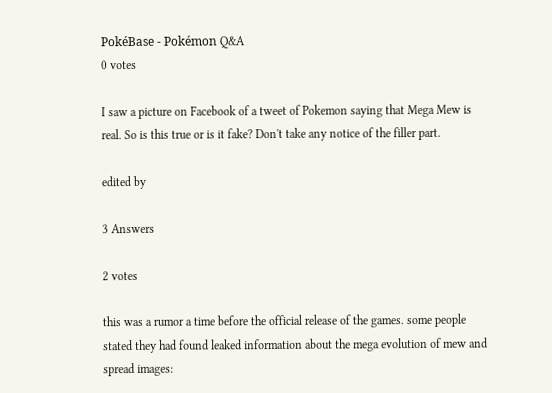PokéBase - Pokémon Q&A
0 votes

I saw a picture on Facebook of a tweet of Pokemon saying that Mega Mew is real. So is this true or is it fake? Don't take any notice of the filler part.

edited by

3 Answers

2 votes

this was a rumor a time before the official release of the games. some people stated they had found leaked information about the mega evolution of mew and spread images: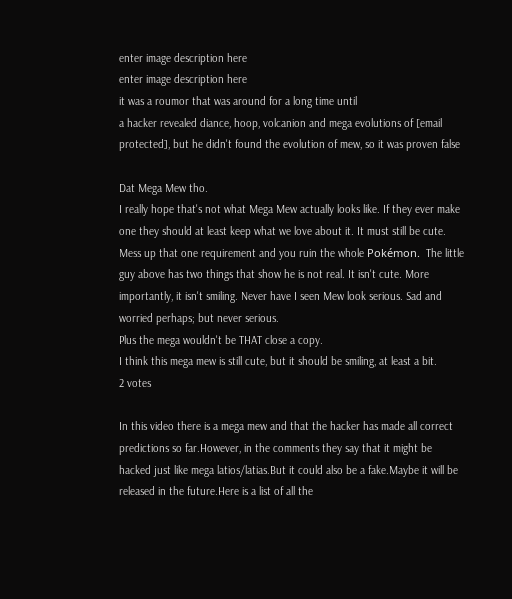enter image description here
enter image description here
it was a roumor that was around for a long time until
a hacker revealed diance, hoop, volcanion and mega evolutions of [email protected], but he didn't found the evolution of mew, so it was proven false

Dat Mega Mew tho.
I really hope that's not what Mega Mew actually looks like. If they ever make one they should at least keep what we love about it. It must still be cute. Mess up that one requirement and you ruin the whole Pokémon.  The little guy above has two things that show he is not real. It isn't cute. More importantly, it isn't smiling. Never have I seen Mew look serious. Sad and worried perhaps; but never serious.
Plus the mega wouldn't be THAT close a copy.
I think this mega mew is still cute, but it should be smiling, at least a bit.
2 votes

In this video there is a mega mew and that the hacker has made all correct predictions so far.However, in the comments they say that it might be hacked just like mega latios/latias.But it could also be a fake.Maybe it will be released in the future.Here is a list of all the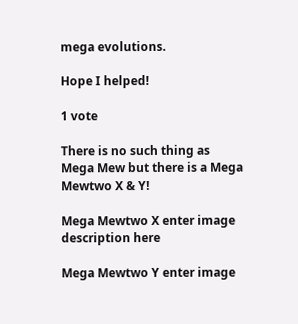mega evolutions.

Hope I helped!

1 vote

There is no such thing as Mega Mew but there is a Mega Mewtwo X & Y!

Mega Mewtwo X enter image description here

Mega Mewtwo Y enter image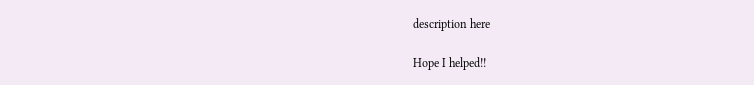description here

Hope I helped!!